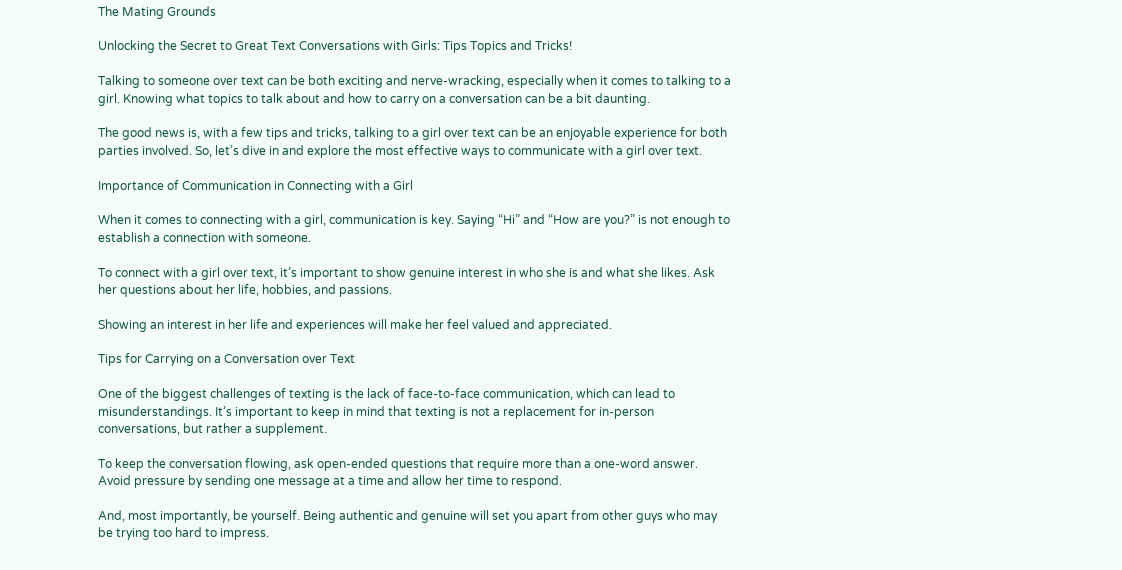The Mating Grounds

Unlocking the Secret to Great Text Conversations with Girls: Tips Topics and Tricks!

Talking to someone over text can be both exciting and nerve-wracking, especially when it comes to talking to a girl. Knowing what topics to talk about and how to carry on a conversation can be a bit daunting.

The good news is, with a few tips and tricks, talking to a girl over text can be an enjoyable experience for both parties involved. So, let’s dive in and explore the most effective ways to communicate with a girl over text.

Importance of Communication in Connecting with a Girl

When it comes to connecting with a girl, communication is key. Saying “Hi” and “How are you?” is not enough to establish a connection with someone.

To connect with a girl over text, it’s important to show genuine interest in who she is and what she likes. Ask her questions about her life, hobbies, and passions.

Showing an interest in her life and experiences will make her feel valued and appreciated.

Tips for Carrying on a Conversation over Text

One of the biggest challenges of texting is the lack of face-to-face communication, which can lead to misunderstandings. It’s important to keep in mind that texting is not a replacement for in-person conversations, but rather a supplement.

To keep the conversation flowing, ask open-ended questions that require more than a one-word answer. Avoid pressure by sending one message at a time and allow her time to respond.

And, most importantly, be yourself. Being authentic and genuine will set you apart from other guys who may be trying too hard to impress.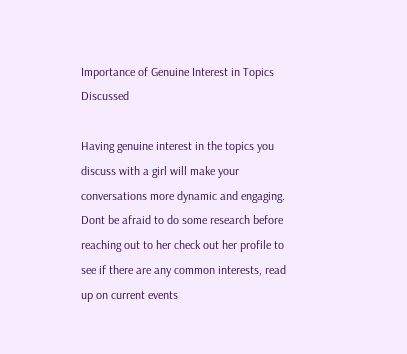Importance of Genuine Interest in Topics Discussed

Having genuine interest in the topics you discuss with a girl will make your conversations more dynamic and engaging. Dont be afraid to do some research before reaching out to her check out her profile to see if there are any common interests, read up on current events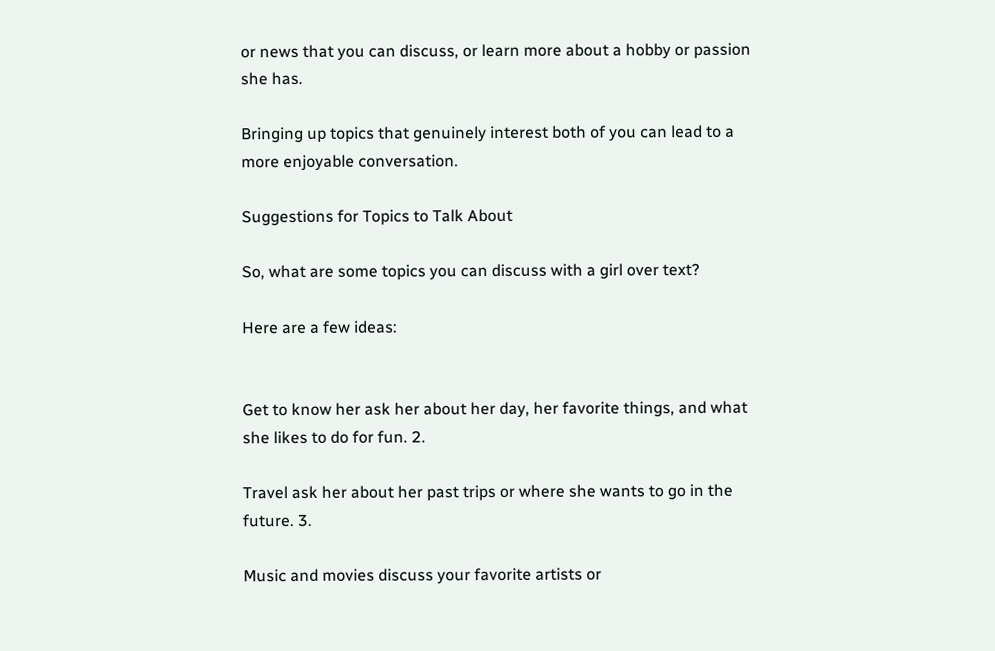or news that you can discuss, or learn more about a hobby or passion she has.

Bringing up topics that genuinely interest both of you can lead to a more enjoyable conversation.

Suggestions for Topics to Talk About

So, what are some topics you can discuss with a girl over text?

Here are a few ideas:


Get to know her ask her about her day, her favorite things, and what she likes to do for fun. 2.

Travel ask her about her past trips or where she wants to go in the future. 3.

Music and movies discuss your favorite artists or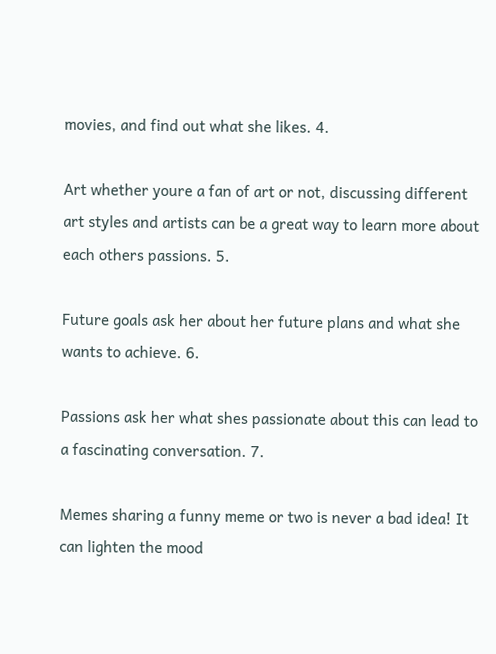movies, and find out what she likes. 4.

Art whether youre a fan of art or not, discussing different art styles and artists can be a great way to learn more about each others passions. 5.

Future goals ask her about her future plans and what she wants to achieve. 6.

Passions ask her what shes passionate about this can lead to a fascinating conversation. 7.

Memes sharing a funny meme or two is never a bad idea! It can lighten the mood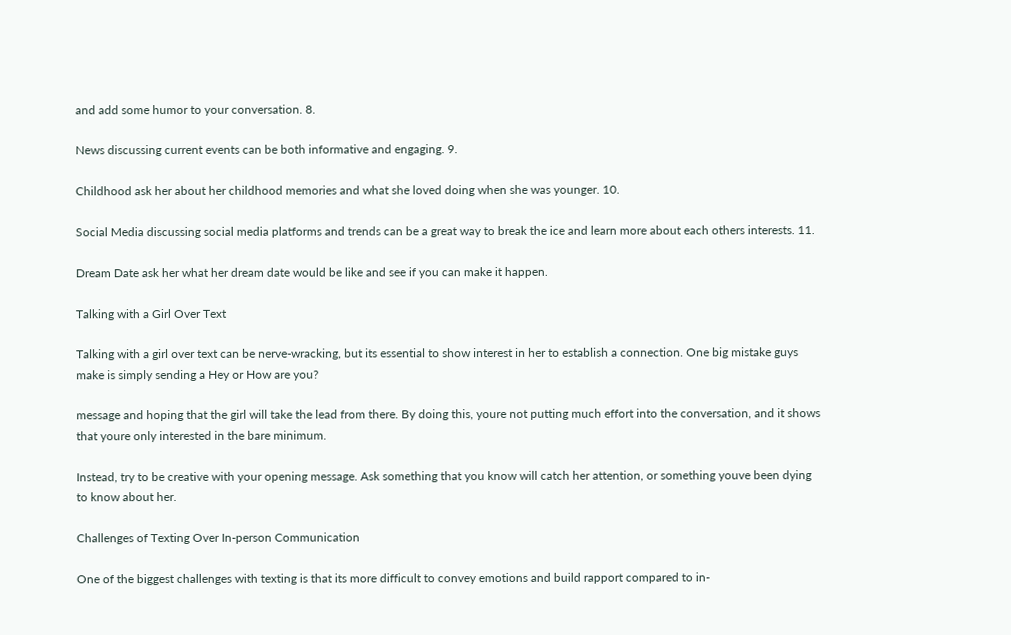and add some humor to your conversation. 8.

News discussing current events can be both informative and engaging. 9.

Childhood ask her about her childhood memories and what she loved doing when she was younger. 10.

Social Media discussing social media platforms and trends can be a great way to break the ice and learn more about each others interests. 11.

Dream Date ask her what her dream date would be like and see if you can make it happen.

Talking with a Girl Over Text

Talking with a girl over text can be nerve-wracking, but its essential to show interest in her to establish a connection. One big mistake guys make is simply sending a Hey or How are you?

message and hoping that the girl will take the lead from there. By doing this, youre not putting much effort into the conversation, and it shows that youre only interested in the bare minimum.

Instead, try to be creative with your opening message. Ask something that you know will catch her attention, or something youve been dying to know about her.

Challenges of Texting Over In-person Communication

One of the biggest challenges with texting is that its more difficult to convey emotions and build rapport compared to in-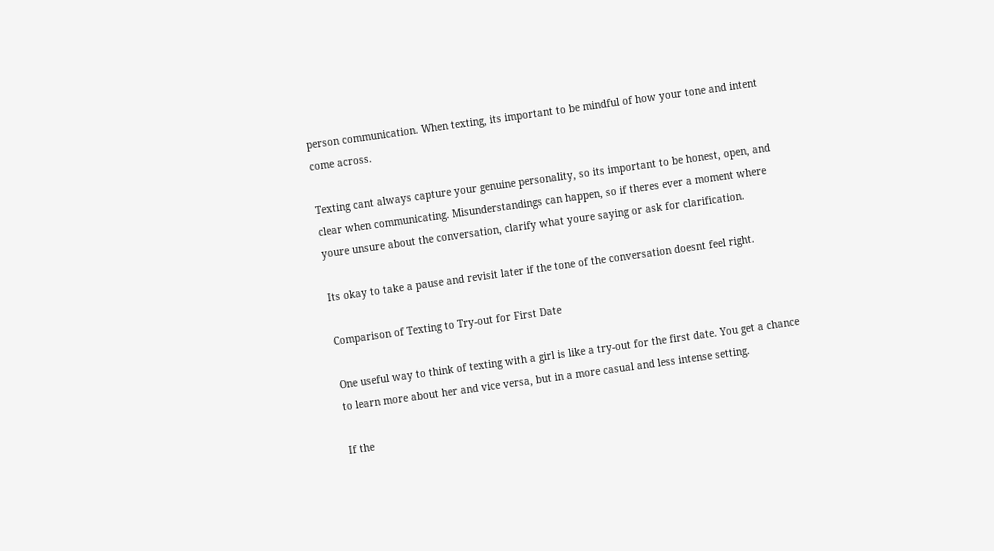person communication. When texting, its important to be mindful of how your tone and intent come across.

Texting cant always capture your genuine personality, so its important to be honest, open, and clear when communicating. Misunderstandings can happen, so if theres ever a moment where youre unsure about the conversation, clarify what youre saying or ask for clarification.

Its okay to take a pause and revisit later if the tone of the conversation doesnt feel right.

Comparison of Texting to Try-out for First Date

One useful way to think of texting with a girl is like a try-out for the first date. You get a chance to learn more about her and vice versa, but in a more casual and less intense setting.

If the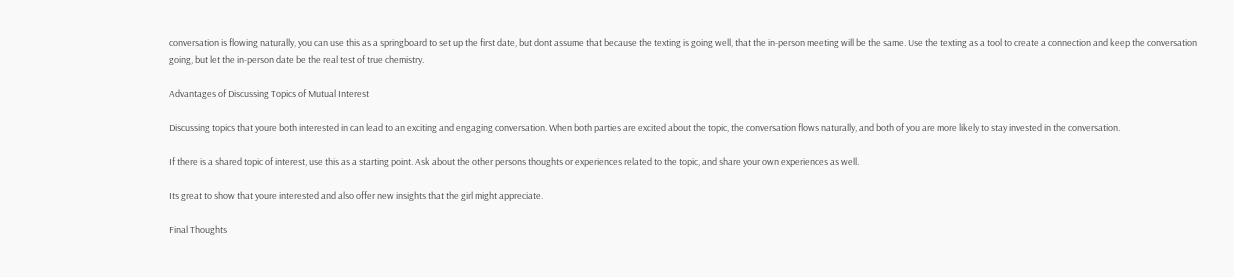conversation is flowing naturally, you can use this as a springboard to set up the first date, but dont assume that because the texting is going well, that the in-person meeting will be the same. Use the texting as a tool to create a connection and keep the conversation going, but let the in-person date be the real test of true chemistry.

Advantages of Discussing Topics of Mutual Interest

Discussing topics that youre both interested in can lead to an exciting and engaging conversation. When both parties are excited about the topic, the conversation flows naturally, and both of you are more likely to stay invested in the conversation.

If there is a shared topic of interest, use this as a starting point. Ask about the other persons thoughts or experiences related to the topic, and share your own experiences as well.

Its great to show that youre interested and also offer new insights that the girl might appreciate.

Final Thoughts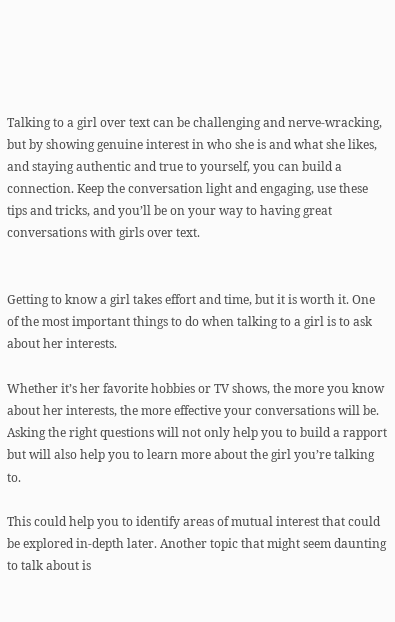Talking to a girl over text can be challenging and nerve-wracking, but by showing genuine interest in who she is and what she likes, and staying authentic and true to yourself, you can build a connection. Keep the conversation light and engaging, use these tips and tricks, and you’ll be on your way to having great conversations with girls over text.


Getting to know a girl takes effort and time, but it is worth it. One of the most important things to do when talking to a girl is to ask about her interests.

Whether it’s her favorite hobbies or TV shows, the more you know about her interests, the more effective your conversations will be. Asking the right questions will not only help you to build a rapport but will also help you to learn more about the girl you’re talking to.

This could help you to identify areas of mutual interest that could be explored in-depth later. Another topic that might seem daunting to talk about is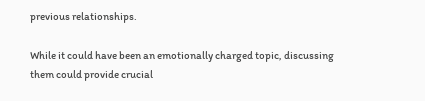previous relationships.

While it could have been an emotionally charged topic, discussing them could provide crucial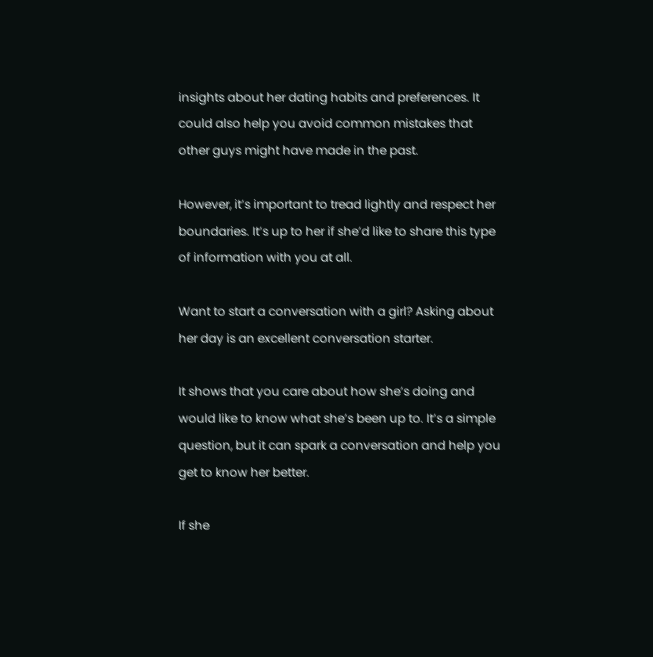insights about her dating habits and preferences. It could also help you avoid common mistakes that other guys might have made in the past.

However, it’s important to tread lightly and respect her boundaries. It’s up to her if she’d like to share this type of information with you at all.

Want to start a conversation with a girl? Asking about her day is an excellent conversation starter.

It shows that you care about how she’s doing and would like to know what she’s been up to. It’s a simple question, but it can spark a conversation and help you get to know her better.

If she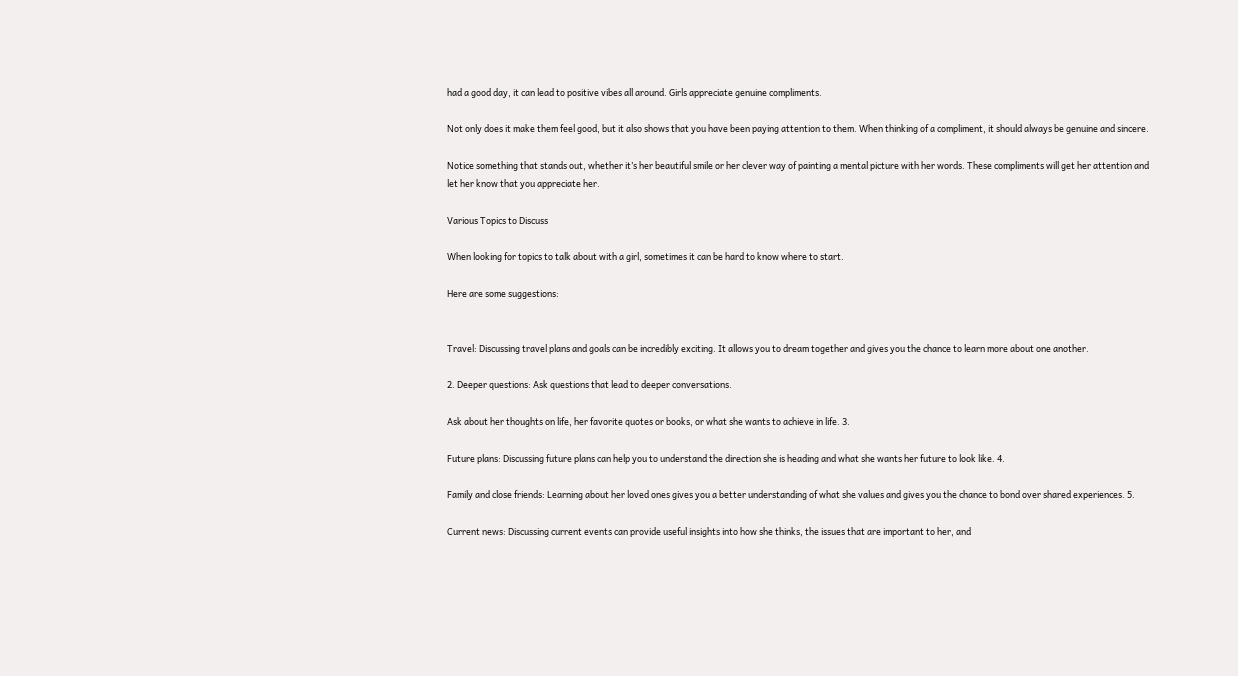had a good day, it can lead to positive vibes all around. Girls appreciate genuine compliments.

Not only does it make them feel good, but it also shows that you have been paying attention to them. When thinking of a compliment, it should always be genuine and sincere.

Notice something that stands out, whether it’s her beautiful smile or her clever way of painting a mental picture with her words. These compliments will get her attention and let her know that you appreciate her.

Various Topics to Discuss

When looking for topics to talk about with a girl, sometimes it can be hard to know where to start.

Here are some suggestions:


Travel: Discussing travel plans and goals can be incredibly exciting. It allows you to dream together and gives you the chance to learn more about one another.

2. Deeper questions: Ask questions that lead to deeper conversations.

Ask about her thoughts on life, her favorite quotes or books, or what she wants to achieve in life. 3.

Future plans: Discussing future plans can help you to understand the direction she is heading and what she wants her future to look like. 4.

Family and close friends: Learning about her loved ones gives you a better understanding of what she values and gives you the chance to bond over shared experiences. 5.

Current news: Discussing current events can provide useful insights into how she thinks, the issues that are important to her, and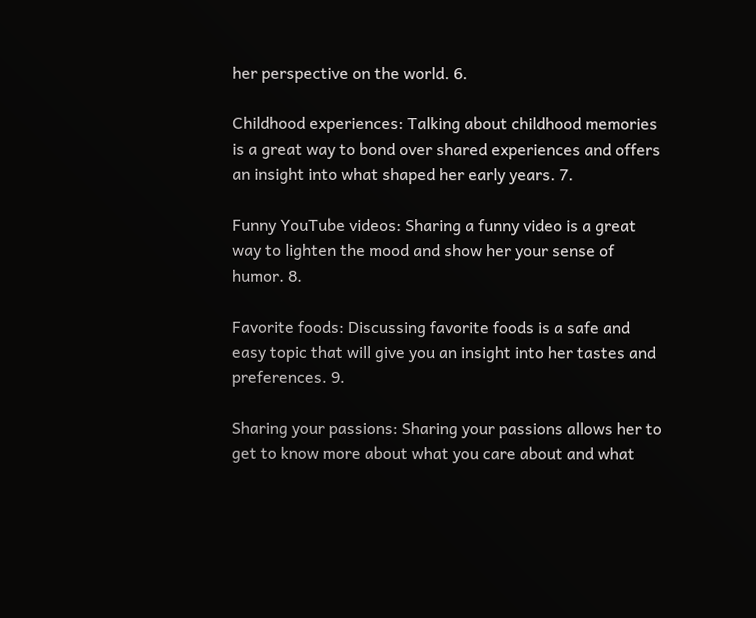her perspective on the world. 6.

Childhood experiences: Talking about childhood memories is a great way to bond over shared experiences and offers an insight into what shaped her early years. 7.

Funny YouTube videos: Sharing a funny video is a great way to lighten the mood and show her your sense of humor. 8.

Favorite foods: Discussing favorite foods is a safe and easy topic that will give you an insight into her tastes and preferences. 9.

Sharing your passions: Sharing your passions allows her to get to know more about what you care about and what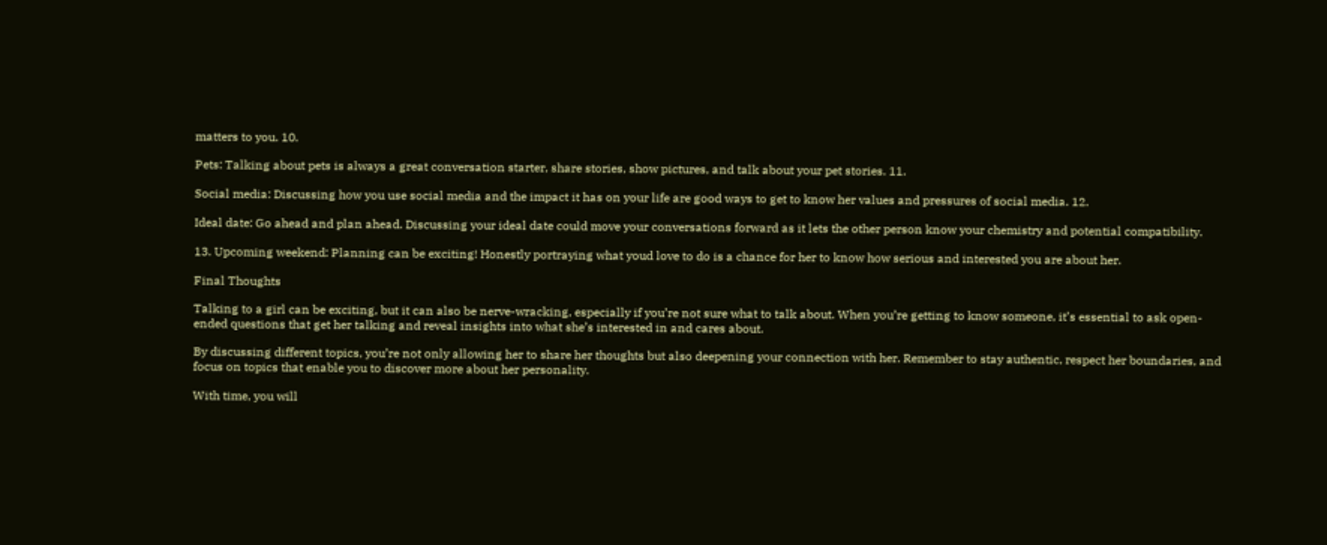matters to you. 10.

Pets: Talking about pets is always a great conversation starter, share stories, show pictures, and talk about your pet stories. 11.

Social media: Discussing how you use social media and the impact it has on your life are good ways to get to know her values and pressures of social media. 12.

Ideal date: Go ahead and plan ahead. Discussing your ideal date could move your conversations forward as it lets the other person know your chemistry and potential compatibility.

13. Upcoming weekend: Planning can be exciting! Honestly portraying what youd love to do is a chance for her to know how serious and interested you are about her.

Final Thoughts

Talking to a girl can be exciting, but it can also be nerve-wracking, especially if you’re not sure what to talk about. When you’re getting to know someone, it’s essential to ask open-ended questions that get her talking and reveal insights into what she’s interested in and cares about.

By discussing different topics, you’re not only allowing her to share her thoughts but also deepening your connection with her. Remember to stay authentic, respect her boundaries, and focus on topics that enable you to discover more about her personality.

With time, you will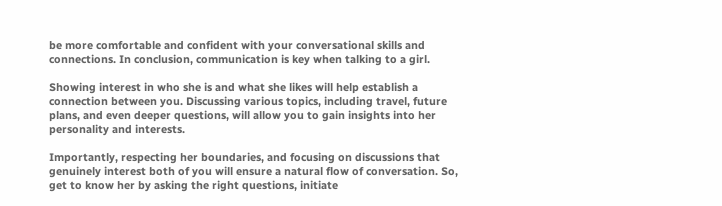be more comfortable and confident with your conversational skills and connections. In conclusion, communication is key when talking to a girl.

Showing interest in who she is and what she likes will help establish a connection between you. Discussing various topics, including travel, future plans, and even deeper questions, will allow you to gain insights into her personality and interests.

Importantly, respecting her boundaries, and focusing on discussions that genuinely interest both of you will ensure a natural flow of conversation. So, get to know her by asking the right questions, initiate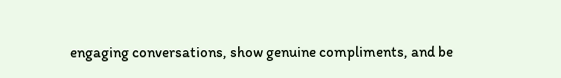engaging conversations, show genuine compliments, and be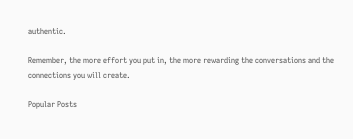authentic.

Remember, the more effort you put in, the more rewarding the conversations and the connections you will create.

Popular Posts